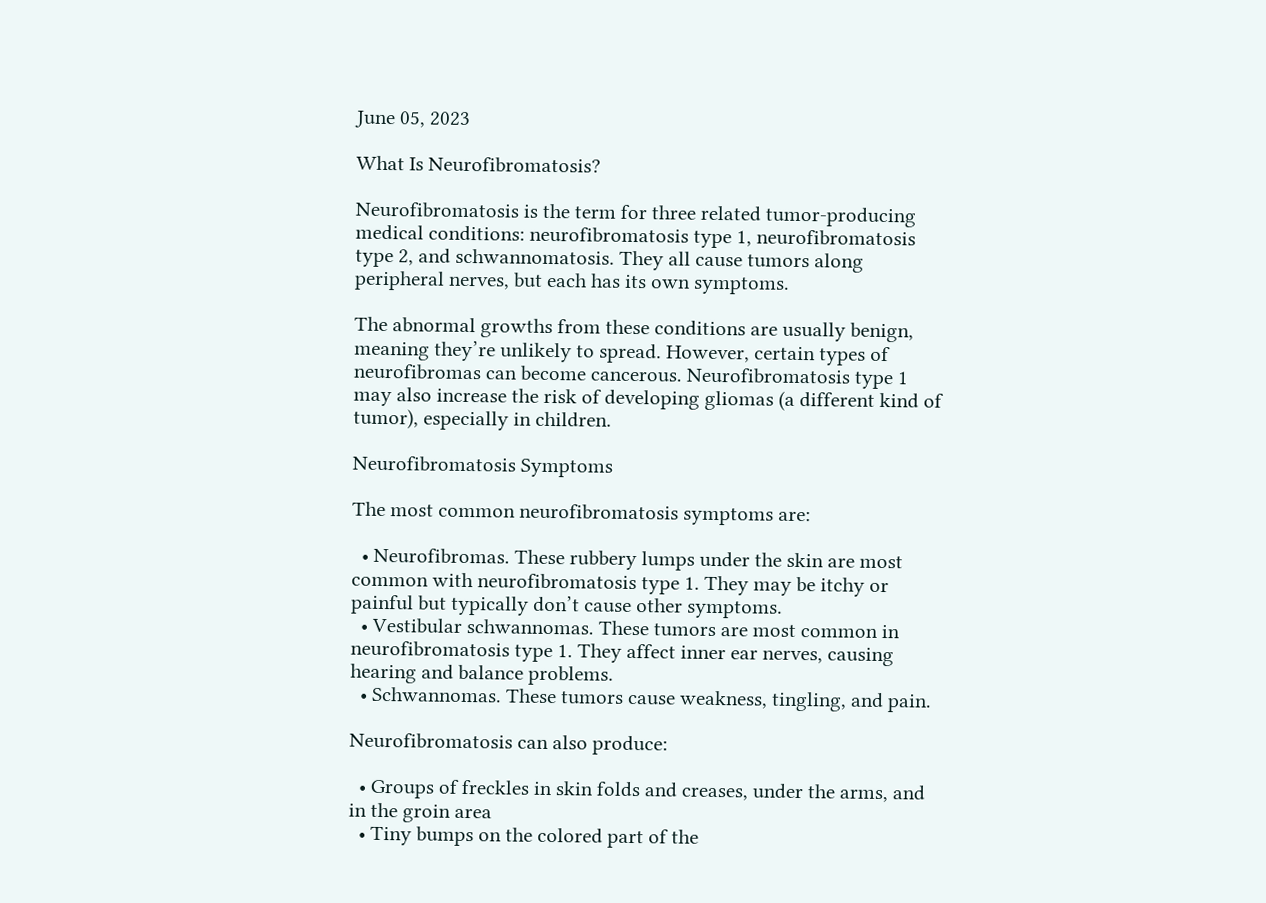June 05, 2023

What Is Neurofibromatosis?

Neurofibromatosis is the term for three related tumor-producing medical conditions: neurofibromatosis type 1, neurofibromatosis type 2, and schwannomatosis. They all cause tumors along peripheral nerves, but each has its own symptoms.

The abnormal growths from these conditions are usually benign, meaning they’re unlikely to spread. However, certain types of neurofibromas can become cancerous. Neurofibromatosis type 1 may also increase the risk of developing gliomas (a different kind of tumor), especially in children.

Neurofibromatosis Symptoms

The most common neurofibromatosis symptoms are:

  • Neurofibromas. These rubbery lumps under the skin are most common with neurofibromatosis type 1. They may be itchy or painful but typically don’t cause other symptoms.
  • Vestibular schwannomas. These tumors are most common in neurofibromatosis type 1. They affect inner ear nerves, causing hearing and balance problems.
  • Schwannomas. These tumors cause weakness, tingling, and pain.

Neurofibromatosis can also produce:

  • Groups of freckles in skin folds and creases, under the arms, and in the groin area
  • Tiny bumps on the colored part of the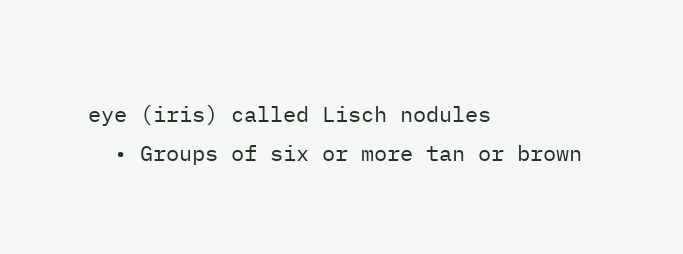eye (iris) called Lisch nodules
  • Groups of six or more tan or brown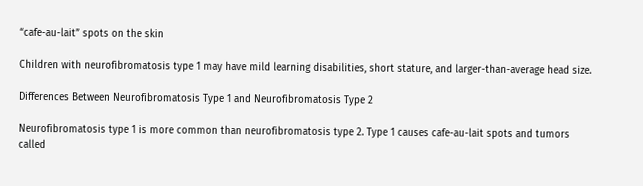“cafe-au-lait” spots on the skin

Children with neurofibromatosis type 1 may have mild learning disabilities, short stature, and larger-than-average head size.

Differences Between Neurofibromatosis Type 1 and Neurofibromatosis Type 2

Neurofibromatosis type 1 is more common than neurofibromatosis type 2. Type 1 causes cafe-au-lait spots and tumors called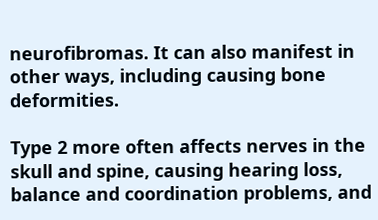neurofibromas. It can also manifest in other ways, including causing bone deformities.

Type 2 more often affects nerves in the skull and spine, causing hearing loss, balance and coordination problems, and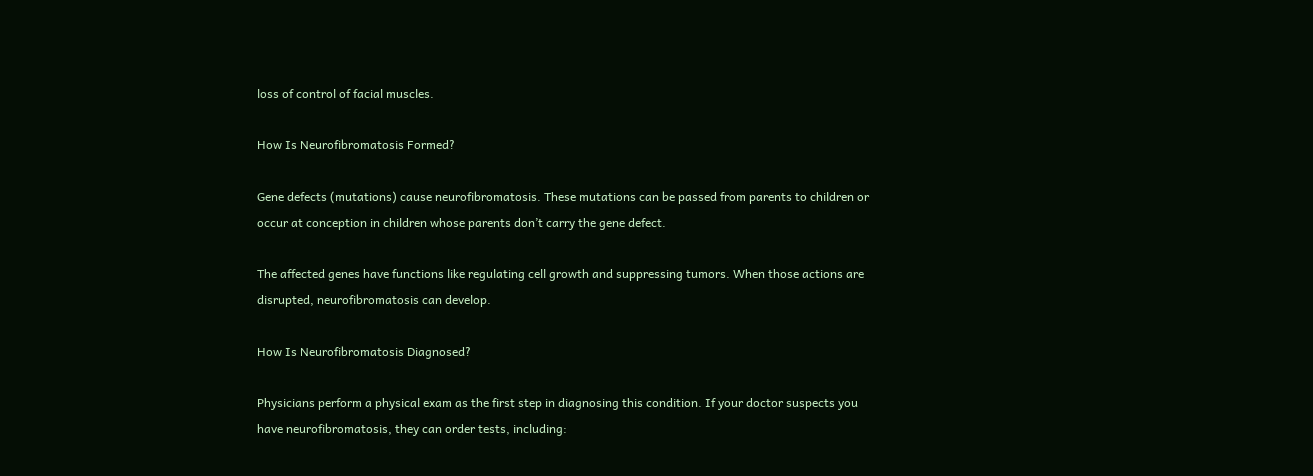loss of control of facial muscles.

How Is Neurofibromatosis Formed?

Gene defects (mutations) cause neurofibromatosis. These mutations can be passed from parents to children or occur at conception in children whose parents don’t carry the gene defect.

The affected genes have functions like regulating cell growth and suppressing tumors. When those actions are disrupted, neurofibromatosis can develop.

How Is Neurofibromatosis Diagnosed?

Physicians perform a physical exam as the first step in diagnosing this condition. If your doctor suspects you have neurofibromatosis, they can order tests, including: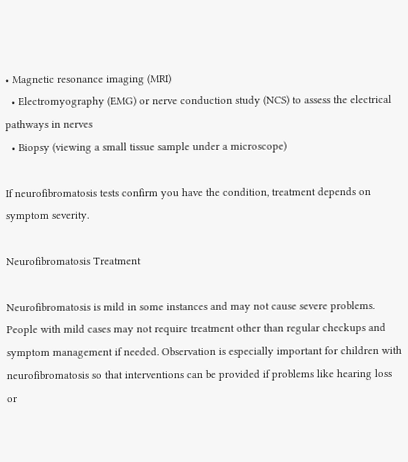• Magnetic resonance imaging (MRI)
  • Electromyography (EMG) or nerve conduction study (NCS) to assess the electrical pathways in nerves
  • Biopsy (viewing a small tissue sample under a microscope)

If neurofibromatosis tests confirm you have the condition, treatment depends on symptom severity.

Neurofibromatosis Treatment

Neurofibromatosis is mild in some instances and may not cause severe problems. People with mild cases may not require treatment other than regular checkups and symptom management if needed. Observation is especially important for children with neurofibromatosis so that interventions can be provided if problems like hearing loss or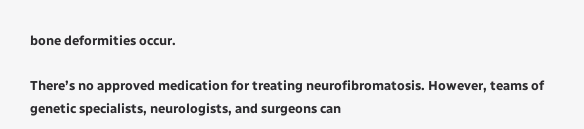bone deformities occur.

There’s no approved medication for treating neurofibromatosis. However, teams of genetic specialists, neurologists, and surgeons can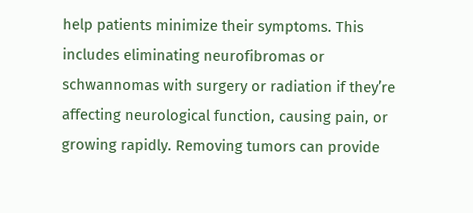help patients minimize their symptoms. This includes eliminating neurofibromas or schwannomas with surgery or radiation if they’re affecting neurological function, causing pain, or growing rapidly. Removing tumors can provide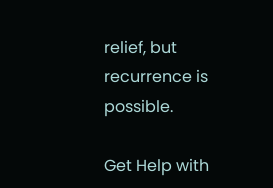relief, but recurrence is possible.

Get Help with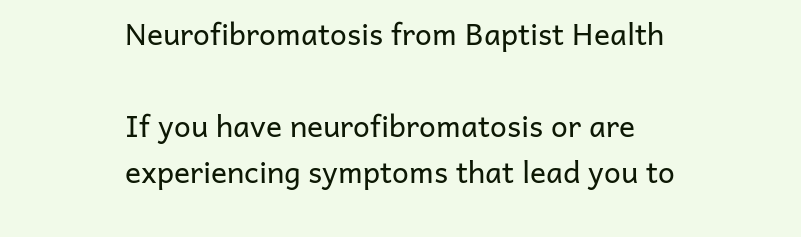Neurofibromatosis from Baptist Health

If you have neurofibromatosis or are experiencing symptoms that lead you to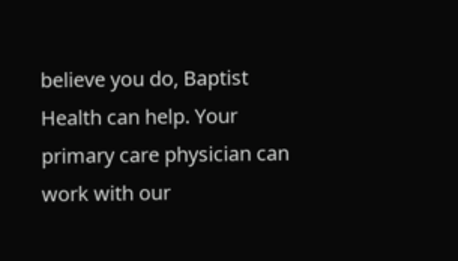believe you do, Baptist Health can help. Your primary care physician can work with our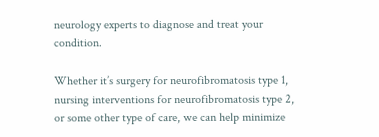neurology experts to diagnose and treat your condition.

Whether it’s surgery for neurofibromatosis type 1, nursing interventions for neurofibromatosis type 2, or some other type of care, we can help minimize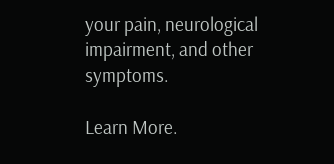your pain, neurological impairment, and other symptoms.

Learn More.